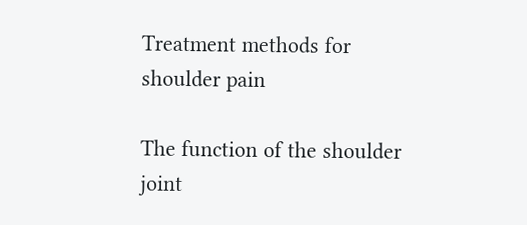Treatment methods for shoulder pain

The function of the shoulder joint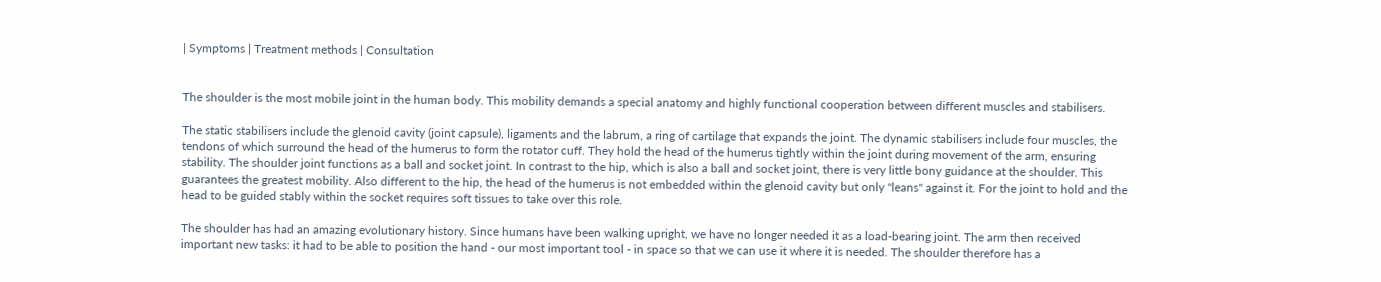| Symptoms | Treatment methods | Consultation


The shoulder is the most mobile joint in the human body. This mobility demands a special anatomy and highly functional cooperation between different muscles and stabilisers.

The static stabilisers include the glenoid cavity (joint capsule), ligaments and the labrum, a ring of cartilage that expands the joint. The dynamic stabilisers include four muscles, the tendons of which surround the head of the humerus to form the rotator cuff. They hold the head of the humerus tightly within the joint during movement of the arm, ensuring stability. The shoulder joint functions as a ball and socket joint. In contrast to the hip, which is also a ball and socket joint, there is very little bony guidance at the shoulder. This guarantees the greatest mobility. Also different to the hip, the head of the humerus is not embedded within the glenoid cavity but only "leans" against it. For the joint to hold and the head to be guided stably within the socket requires soft tissues to take over this role.

The shoulder has had an amazing evolutionary history. Since humans have been walking upright, we have no longer needed it as a load-bearing joint. The arm then received important new tasks: it had to be able to position the hand - our most important tool - in space so that we can use it where it is needed. The shoulder therefore has a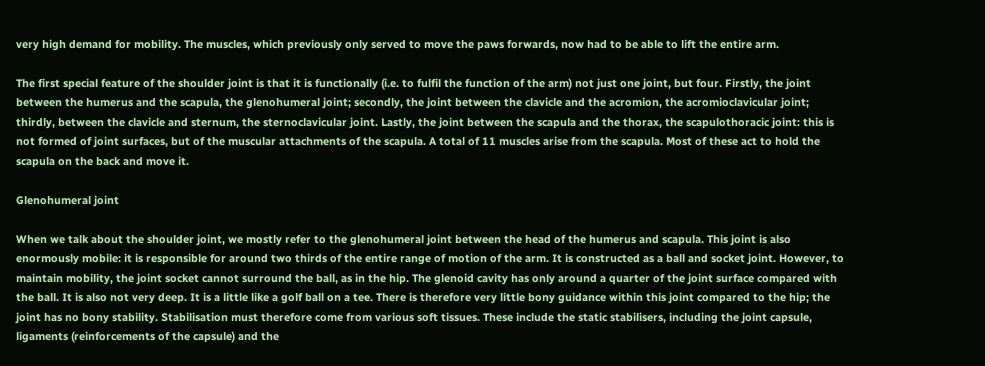very high demand for mobility. The muscles, which previously only served to move the paws forwards, now had to be able to lift the entire arm.

The first special feature of the shoulder joint is that it is functionally (i.e. to fulfil the function of the arm) not just one joint, but four. Firstly, the joint between the humerus and the scapula, the glenohumeral joint; secondly, the joint between the clavicle and the acromion, the acromioclavicular joint; thirdly, between the clavicle and sternum, the sternoclavicular joint. Lastly, the joint between the scapula and the thorax, the scapulothoracic joint: this is not formed of joint surfaces, but of the muscular attachments of the scapula. A total of 11 muscles arise from the scapula. Most of these act to hold the scapula on the back and move it.

Glenohumeral joint

When we talk about the shoulder joint, we mostly refer to the glenohumeral joint between the head of the humerus and scapula. This joint is also enormously mobile: it is responsible for around two thirds of the entire range of motion of the arm. It is constructed as a ball and socket joint. However, to maintain mobility, the joint socket cannot surround the ball, as in the hip. The glenoid cavity has only around a quarter of the joint surface compared with the ball. It is also not very deep. It is a little like a golf ball on a tee. There is therefore very little bony guidance within this joint compared to the hip; the joint has no bony stability. Stabilisation must therefore come from various soft tissues. These include the static stabilisers, including the joint capsule, ligaments (reinforcements of the capsule) and the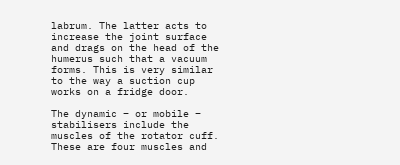labrum. The latter acts to increase the joint surface and drags on the head of the humerus such that a vacuum forms. This is very similar to the way a suction cup works on a fridge door.

The dynamic – or mobile – stabilisers include the muscles of the rotator cuff. These are four muscles and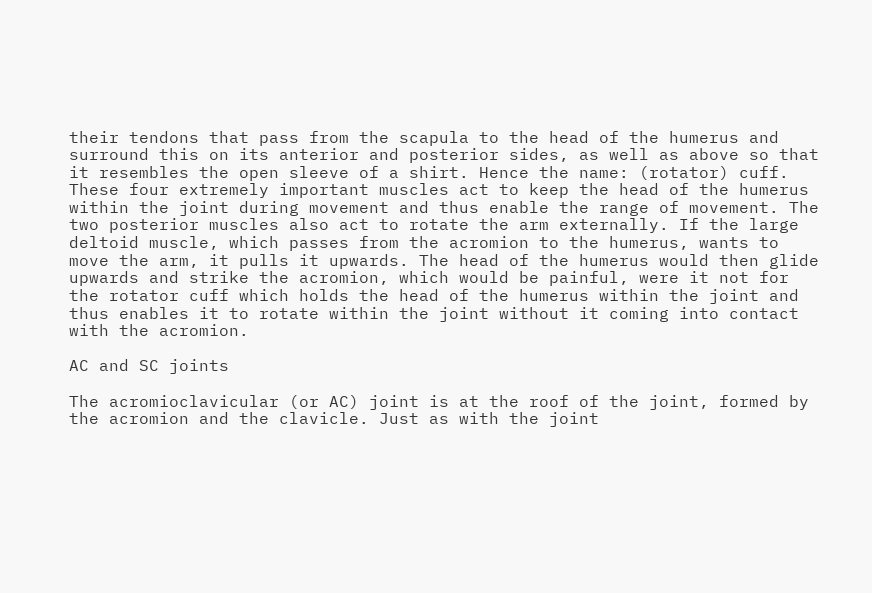their tendons that pass from the scapula to the head of the humerus and surround this on its anterior and posterior sides, as well as above so that it resembles the open sleeve of a shirt. Hence the name: (rotator) cuff. These four extremely important muscles act to keep the head of the humerus within the joint during movement and thus enable the range of movement. The two posterior muscles also act to rotate the arm externally. If the large deltoid muscle, which passes from the acromion to the humerus, wants to move the arm, it pulls it upwards. The head of the humerus would then glide upwards and strike the acromion, which would be painful, were it not for the rotator cuff which holds the head of the humerus within the joint and thus enables it to rotate within the joint without it coming into contact with the acromion.

AC and SC joints

The acromioclavicular (or AC) joint is at the roof of the joint, formed by the acromion and the clavicle. Just as with the joint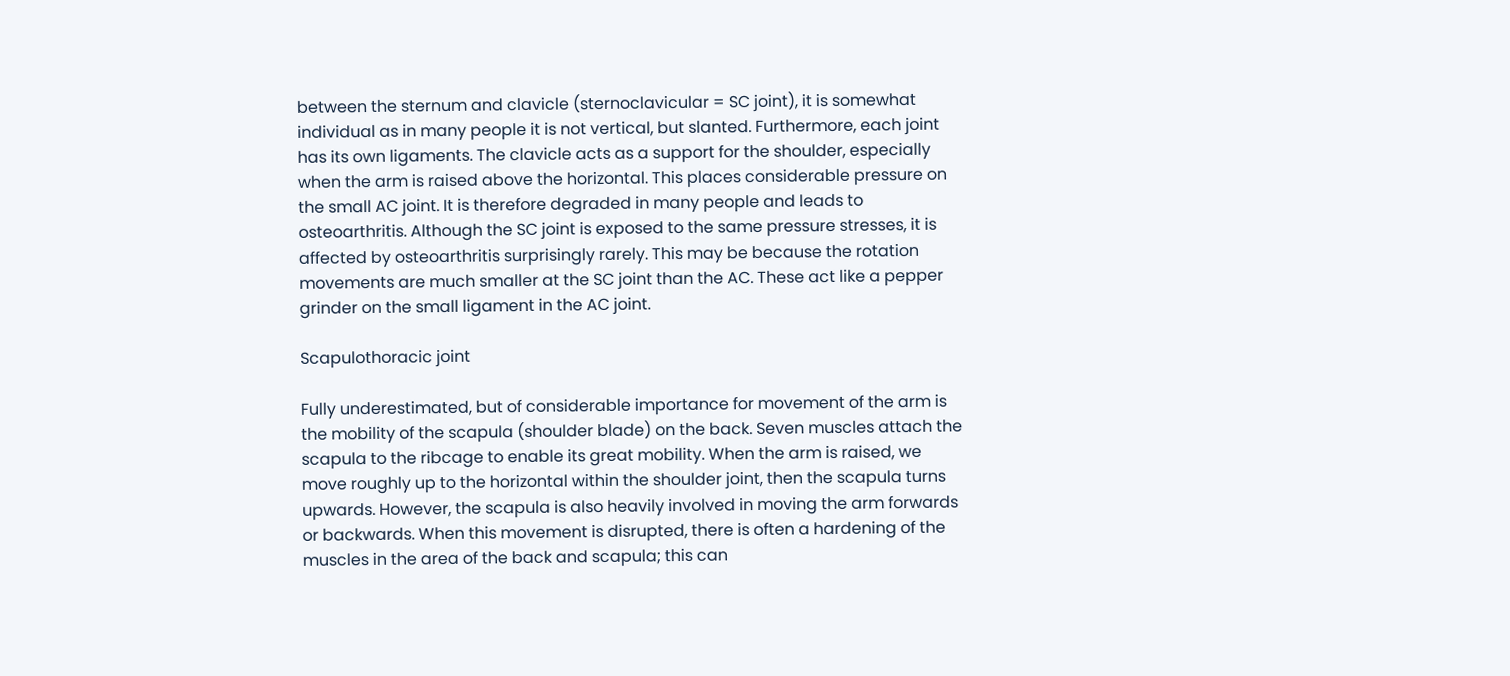between the sternum and clavicle (sternoclavicular = SC joint), it is somewhat individual as in many people it is not vertical, but slanted. Furthermore, each joint has its own ligaments. The clavicle acts as a support for the shoulder, especially when the arm is raised above the horizontal. This places considerable pressure on the small AC joint. It is therefore degraded in many people and leads to osteoarthritis. Although the SC joint is exposed to the same pressure stresses, it is affected by osteoarthritis surprisingly rarely. This may be because the rotation movements are much smaller at the SC joint than the AC. These act like a pepper grinder on the small ligament in the AC joint.

Scapulothoracic joint

Fully underestimated, but of considerable importance for movement of the arm is the mobility of the scapula (shoulder blade) on the back. Seven muscles attach the scapula to the ribcage to enable its great mobility. When the arm is raised, we move roughly up to the horizontal within the shoulder joint, then the scapula turns upwards. However, the scapula is also heavily involved in moving the arm forwards or backwards. When this movement is disrupted, there is often a hardening of the muscles in the area of the back and scapula; this can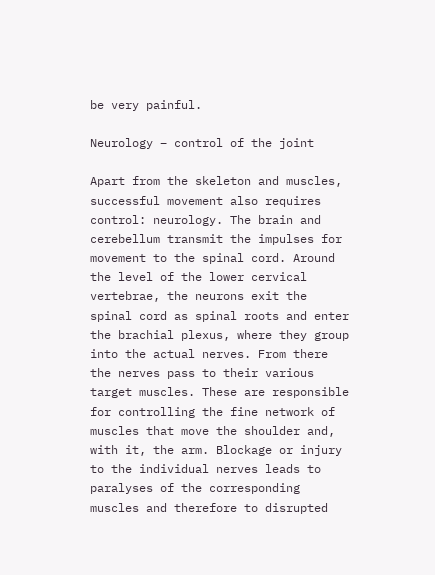be very painful.

Neurology – control of the joint

Apart from the skeleton and muscles, successful movement also requires control: neurology. The brain and cerebellum transmit the impulses for movement to the spinal cord. Around the level of the lower cervical vertebrae, the neurons exit the spinal cord as spinal roots and enter the brachial plexus, where they group into the actual nerves. From there the nerves pass to their various target muscles. These are responsible for controlling the fine network of muscles that move the shoulder and, with it, the arm. Blockage or injury to the individual nerves leads to paralyses of the corresponding muscles and therefore to disrupted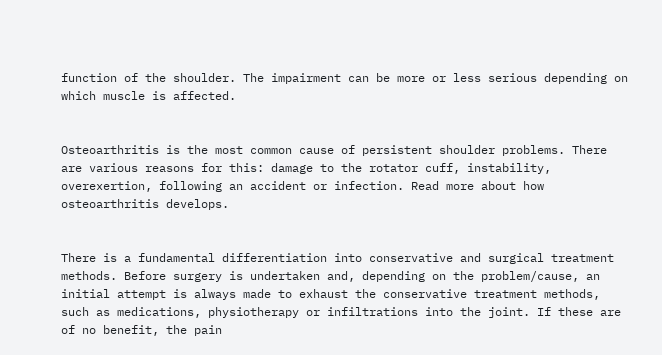function of the shoulder. The impairment can be more or less serious depending on which muscle is affected.


Osteoarthritis is the most common cause of persistent shoulder problems. There are various reasons for this: damage to the rotator cuff, instability, overexertion, following an accident or infection. Read more about how osteoarthritis develops.


There is a fundamental differentiation into conservative and surgical treatment methods. Before surgery is undertaken and, depending on the problem/cause, an initial attempt is always made to exhaust the conservative treatment methods, such as medications, physiotherapy or infiltrations into the joint. If these are of no benefit, the pain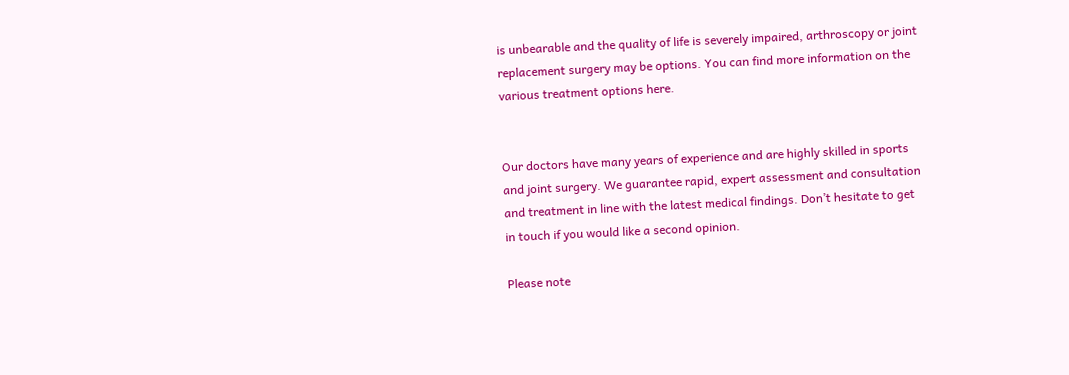is unbearable and the quality of life is severely impaired, arthroscopy or joint replacement surgery may be options. You can find more information on the various treatment options here.


Our doctors have many years of experience and are highly skilled in sports and joint surgery. We guarantee rapid, expert assessment and consultation and treatment in line with the latest medical findings. Don’t hesitate to get in touch if you would like a second opinion.

Please note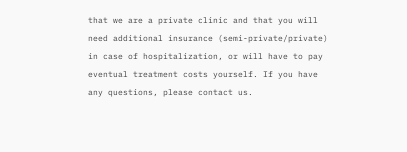that we are a private clinic and that you will need additional insurance (semi-private/private) in case of hospitalization, or will have to pay eventual treatment costs yourself. If you have any questions, please contact us.